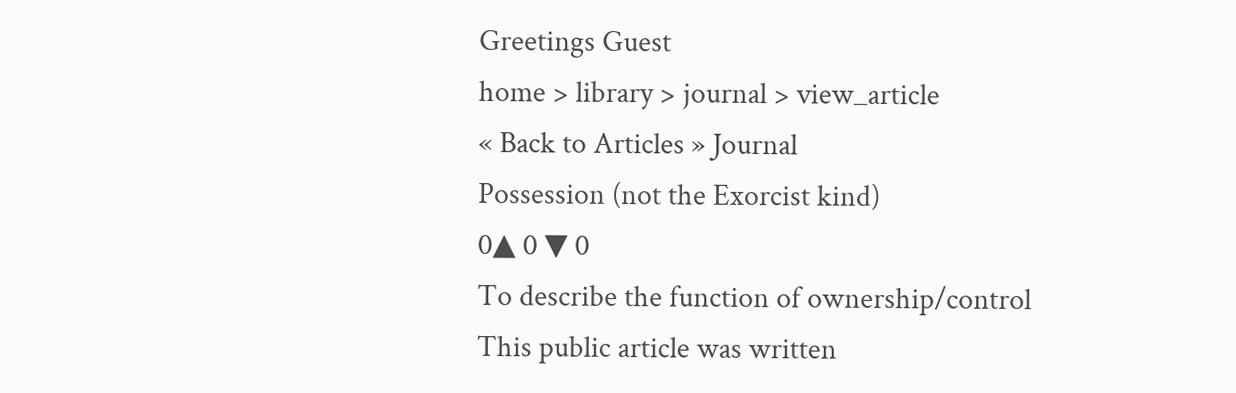Greetings Guest
home > library > journal > view_article
« Back to Articles » Journal
Possession (not the Exorcist kind)
0▲ 0 ▼ 0
To describe the function of ownership/control
This public article was written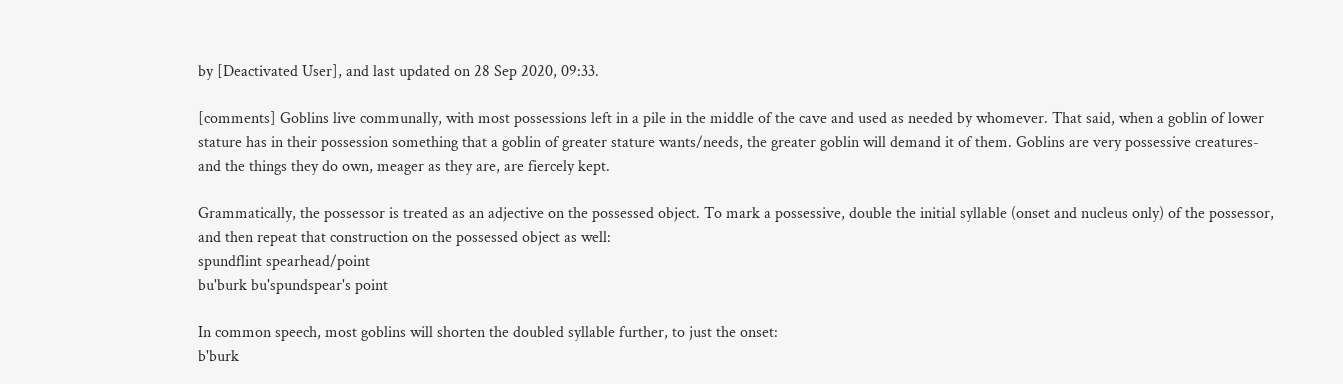by [Deactivated User], and last updated on 28 Sep 2020, 09:33.

[comments] Goblins live communally, with most possessions left in a pile in the middle of the cave and used as needed by whomever. That said, when a goblin of lower stature has in their possession something that a goblin of greater stature wants/needs, the greater goblin will demand it of them. Goblins are very possessive creatures- and the things they do own, meager as they are, are fiercely kept.

Grammatically, the possessor is treated as an adjective on the possessed object. To mark a possessive, double the initial syllable (onset and nucleus only) of the possessor, and then repeat that construction on the possessed object as well:
spundflint spearhead/point
bu'burk bu'spundspear's point

In common speech, most goblins will shorten the doubled syllable further, to just the onset:
b'burk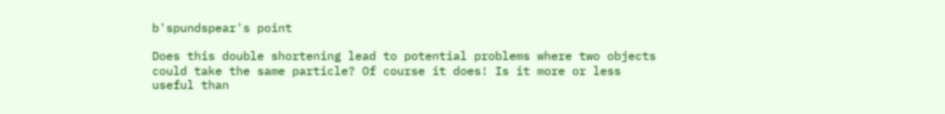b'spundspear's point

Does this double shortening lead to potential problems where two objects could take the same particle? Of course it does! Is it more or less useful than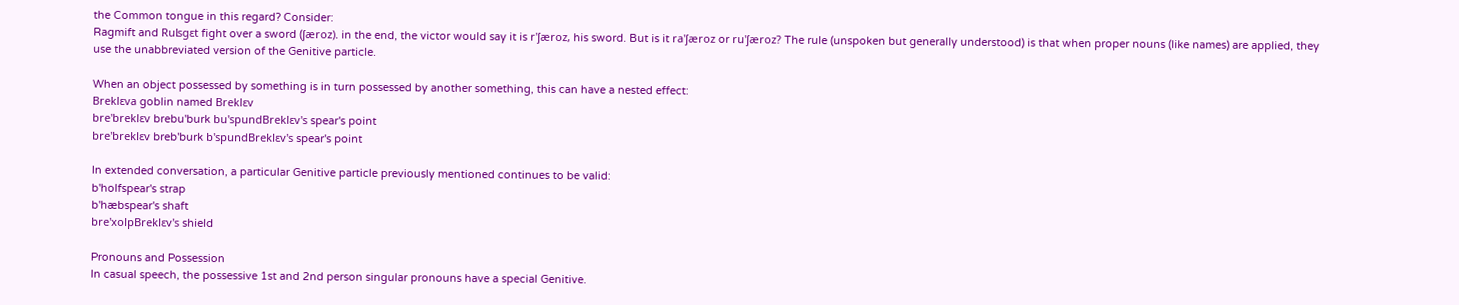the Common tongue in this regard? Consider:
Ragmift and Ruʪgɛt fight over a sword (ʃæroz). in the end, the victor would say it is r'ʃæroz, his sword. But is it ra'ʃæroz or ru'ʃæroz? The rule (unspoken but generally understood) is that when proper nouns (like names) are applied, they use the unabbreviated version of the Genitive particle.

When an object possessed by something is in turn possessed by another something, this can have a nested effect:
Breklɛva goblin named Breklɛv
bre'breklɛv brebu'burk bu'spundBreklɛv's spear's point
bre'breklɛv breb'burk b'spundBreklɛv's spear's point

In extended conversation, a particular Genitive particle previously mentioned continues to be valid:
b'holfspear's strap
b'hæbspear's shaft
bre'xolpBreklɛv's shield

Pronouns and Possession
In casual speech, the possessive 1st and 2nd person singular pronouns have a special Genitive.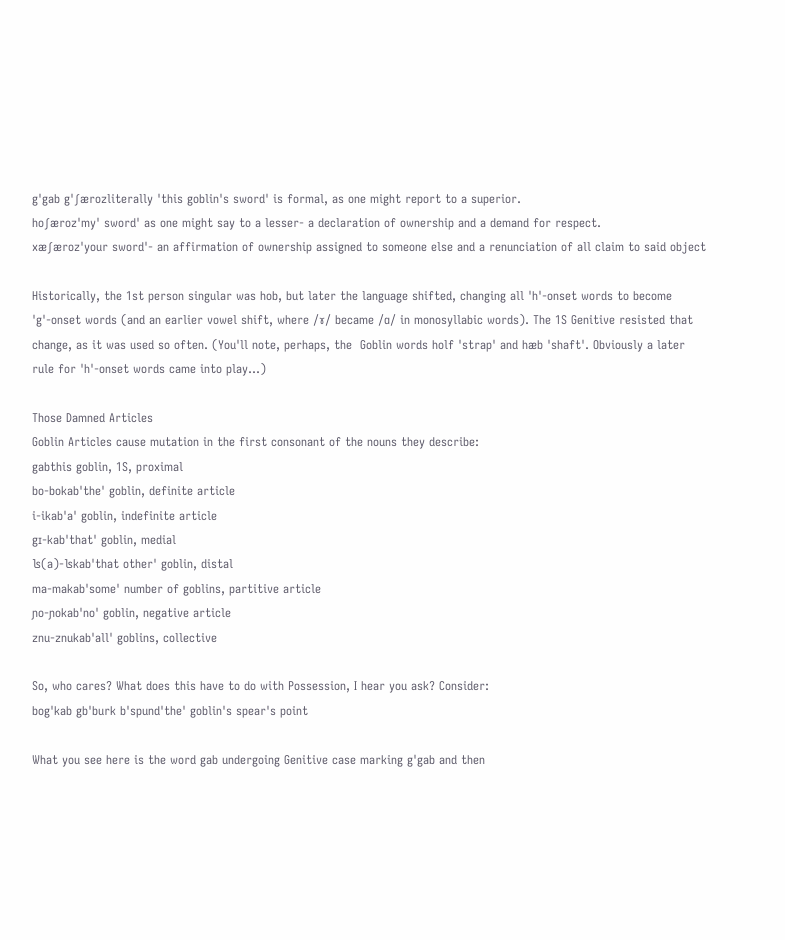g'gab g'ʃærozliterally 'this goblin's sword' is formal, as one might report to a superior.
hoʃæroz'my' sword' as one might say to a lesser- a declaration of ownership and a demand for respect.
xæʃæroz'your sword'- an affirmation of ownership assigned to someone else and a renunciation of all claim to said object

Historically, the 1st person singular was hob, but later the language shifted, changing all 'h'-onset words to become 'g'-onset words (and an earlier vowel shift, where /ɤ/ became /ɑ/ in monosyllabic words). The 1S Genitive resisted that change, as it was used so often. (You'll note, perhaps, the  Goblin words holf 'strap' and hæb 'shaft'. Obviously a later rule for 'h'-onset words came into play...)

Those Damned Articles
Goblin Articles cause mutation in the first consonant of the nouns they describe:
gabthis goblin, 1S, proximal
bo-bokab'the' goblin, definite article
i-ikab'a' goblin, indefinite article
gɪ-kab'that' goblin, medial
ʪ(a)-ʪkab'that other' goblin, distal
ma-makab'some' number of goblins, partitive article
ɲo-ɲokab'no' goblin, negative article
znu-znukab'all' goblins, collective

So, who cares? What does this have to do with Possession, I hear you ask? Consider:
bog'kab gb'burk b'spund'the' goblin's spear's point

What you see here is the word gab undergoing Genitive case marking g'gab and then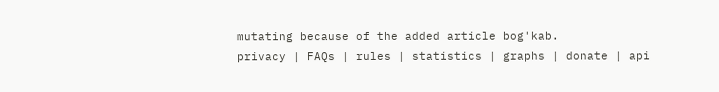mutating because of the added article bog'kab.
privacy | FAQs | rules | statistics | graphs | donate | api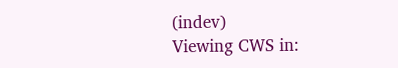(indev)
Viewing CWS in: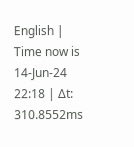English | Time now is 14-Jun-24 22:18 | Δt: 310.8552ms